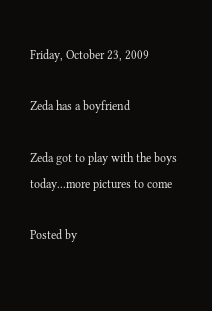Friday, October 23, 2009

Zeda has a boyfriend

Zeda got to play with the boys today...more pictures to come

Posted by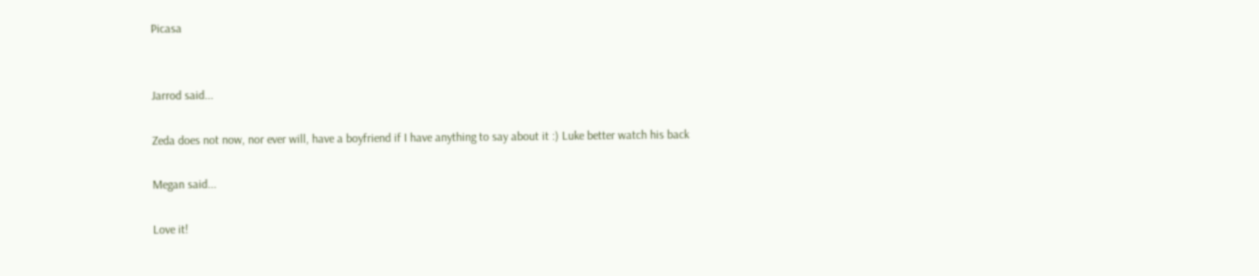Picasa


Jarrod said...

Zeda does not now, nor ever will, have a boyfriend if I have anything to say about it :) Luke better watch his back

Megan said...

Love it!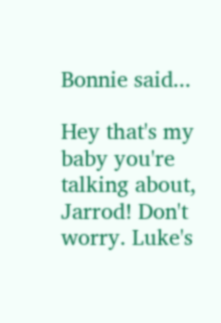Bonnie said...

Hey that's my baby you're talking about, Jarrod! Don't worry. Luke's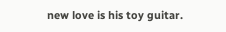new love is his toy guitar.